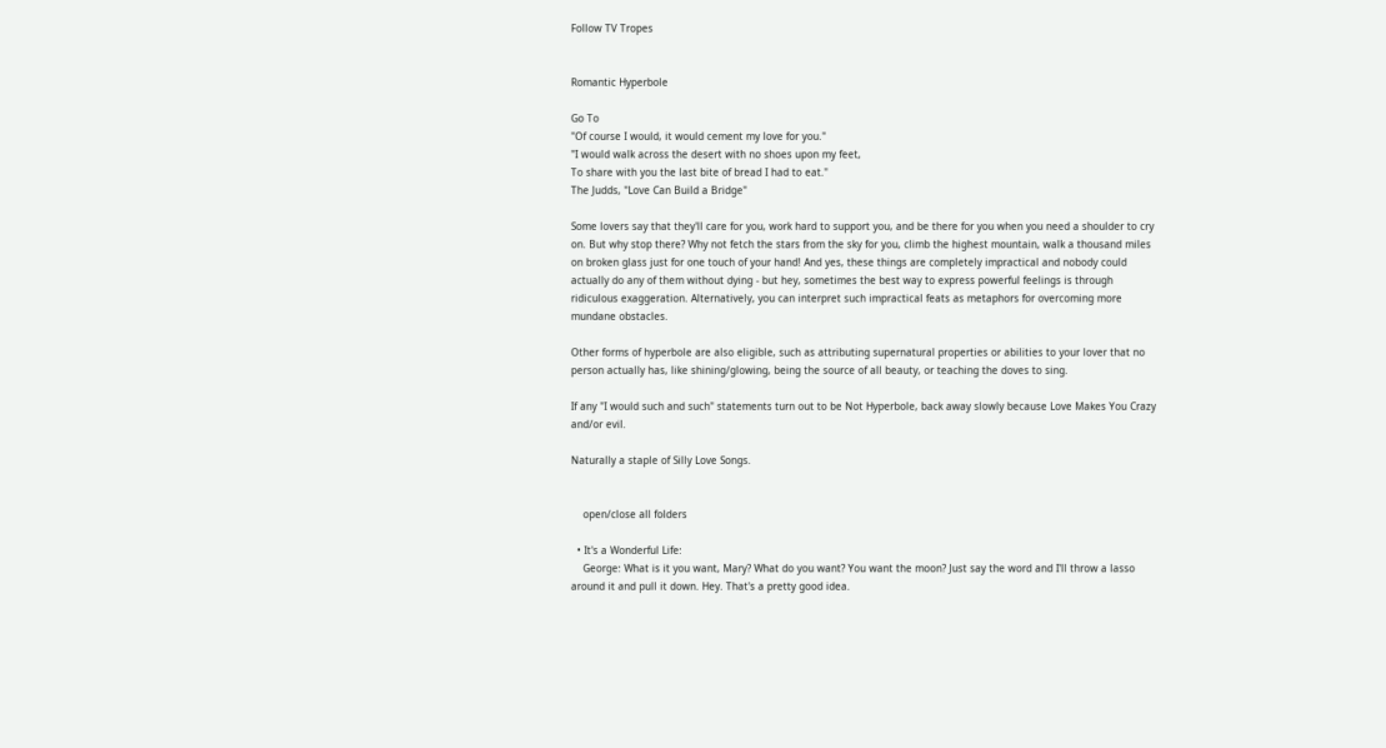Follow TV Tropes


Romantic Hyperbole

Go To
"Of course I would, it would cement my love for you."
"I would walk across the desert with no shoes upon my feet,
To share with you the last bite of bread I had to eat."
The Judds, "Love Can Build a Bridge"

Some lovers say that they'll care for you, work hard to support you, and be there for you when you need a shoulder to cry on. But why stop there? Why not fetch the stars from the sky for you, climb the highest mountain, walk a thousand miles on broken glass just for one touch of your hand! And yes, these things are completely impractical and nobody could actually do any of them without dying - but hey, sometimes the best way to express powerful feelings is through ridiculous exaggeration. Alternatively, you can interpret such impractical feats as metaphors for overcoming more mundane obstacles.

Other forms of hyperbole are also eligible, such as attributing supernatural properties or abilities to your lover that no person actually has, like shining/glowing, being the source of all beauty, or teaching the doves to sing.

If any "I would such and such" statements turn out to be Not Hyperbole, back away slowly because Love Makes You Crazy and/or evil.

Naturally a staple of Silly Love Songs.


    open/close all folders

  • It's a Wonderful Life:
    George: What is it you want, Mary? What do you want? You want the moon? Just say the word and I'll throw a lasso around it and pull it down. Hey. That's a pretty good idea.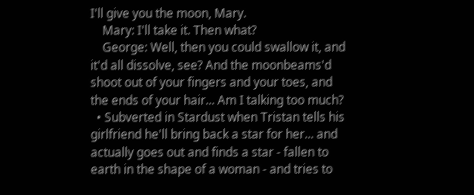I'll give you the moon, Mary.
    Mary: I'll take it. Then what?
    George: Well, then you could swallow it, and it'd all dissolve, see? And the moonbeams'd shoot out of your fingers and your toes, and the ends of your hair... Am I talking too much?
  • Subverted in Stardust when Tristan tells his girlfriend he'll bring back a star for her... and actually goes out and finds a star - fallen to earth in the shape of a woman - and tries to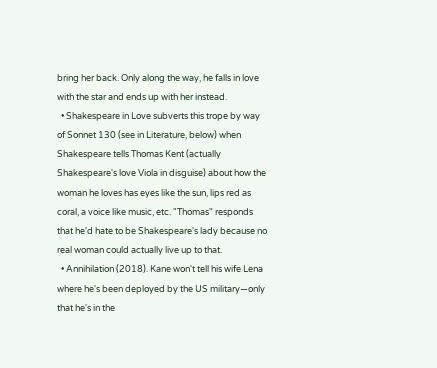bring her back. Only along the way, he falls in love with the star and ends up with her instead.
  • Shakespeare in Love subverts this trope by way of Sonnet 130 (see in Literature, below) when Shakespeare tells Thomas Kent (actually Shakespeare's love Viola in disguise) about how the woman he loves has eyes like the sun, lips red as coral, a voice like music, etc. "Thomas" responds that he'd hate to be Shakespeare's lady because no real woman could actually live up to that.
  • Annihilation (2018). Kane won't tell his wife Lena where he's been deployed by the US military—only that he's in the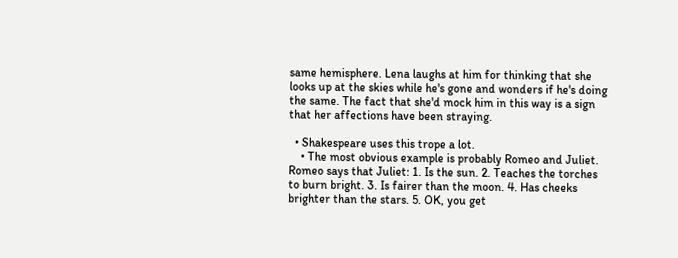same hemisphere. Lena laughs at him for thinking that she looks up at the skies while he's gone and wonders if he's doing the same. The fact that she'd mock him in this way is a sign that her affections have been straying.

  • Shakespeare uses this trope a lot.
    • The most obvious example is probably Romeo and Juliet. Romeo says that Juliet: 1. Is the sun. 2. Teaches the torches to burn bright. 3. Is fairer than the moon. 4. Has cheeks brighter than the stars. 5. OK, you get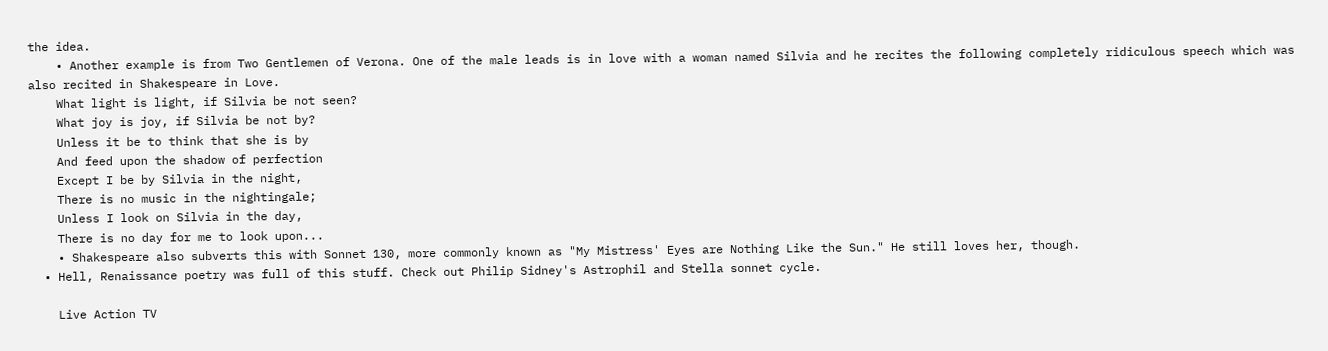the idea.
    • Another example is from Two Gentlemen of Verona. One of the male leads is in love with a woman named Silvia and he recites the following completely ridiculous speech which was also recited in Shakespeare in Love.
    What light is light, if Silvia be not seen?
    What joy is joy, if Silvia be not by?
    Unless it be to think that she is by
    And feed upon the shadow of perfection
    Except I be by Silvia in the night,
    There is no music in the nightingale;
    Unless I look on Silvia in the day,
    There is no day for me to look upon...
    • Shakespeare also subverts this with Sonnet 130, more commonly known as "My Mistress' Eyes are Nothing Like the Sun." He still loves her, though.
  • Hell, Renaissance poetry was full of this stuff. Check out Philip Sidney's Astrophil and Stella sonnet cycle.

    Live Action TV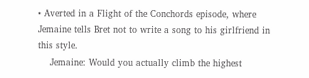• Averted in a Flight of the Conchords episode, where Jemaine tells Bret not to write a song to his girlfriend in this style.
    Jemaine: Would you actually climb the highest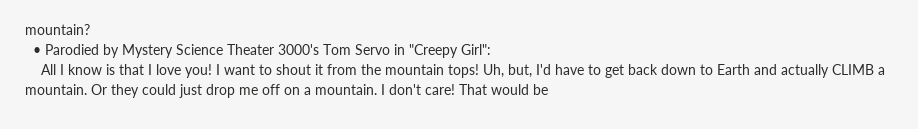mountain?
  • Parodied by Mystery Science Theater 3000's Tom Servo in "Creepy Girl":
    All I know is that I love you! I want to shout it from the mountain tops! Uh, but, I'd have to get back down to Earth and actually CLIMB a mountain. Or they could just drop me off on a mountain. I don't care! That would be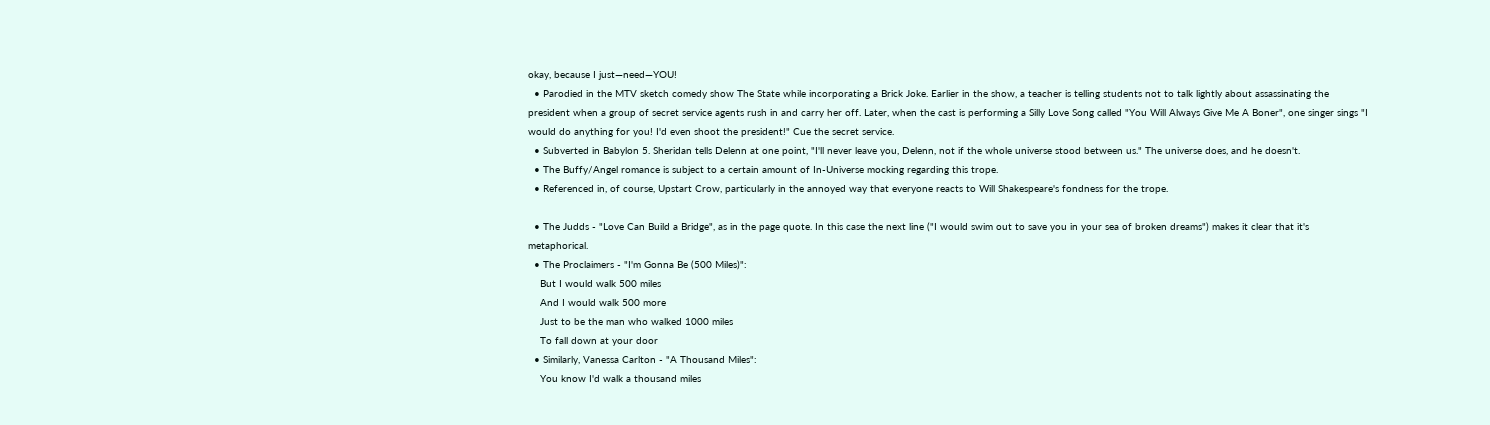okay, because I just—need—YOU!
  • Parodied in the MTV sketch comedy show The State while incorporating a Brick Joke. Earlier in the show, a teacher is telling students not to talk lightly about assassinating the president when a group of secret service agents rush in and carry her off. Later, when the cast is performing a Silly Love Song called "You Will Always Give Me A Boner", one singer sings "I would do anything for you! I'd even shoot the president!" Cue the secret service.
  • Subverted in Babylon 5. Sheridan tells Delenn at one point, "I'll never leave you, Delenn, not if the whole universe stood between us." The universe does, and he doesn't.
  • The Buffy/Angel romance is subject to a certain amount of In-Universe mocking regarding this trope.
  • Referenced in, of course, Upstart Crow, particularly in the annoyed way that everyone reacts to Will Shakespeare's fondness for the trope.

  • The Judds - "Love Can Build a Bridge", as in the page quote. In this case the next line ("I would swim out to save you in your sea of broken dreams") makes it clear that it's metaphorical.
  • The Proclaimers - "I'm Gonna Be (500 Miles)":
    But I would walk 500 miles
    And I would walk 500 more
    Just to be the man who walked 1000 miles
    To fall down at your door
  • Similarly, Vanessa Carlton - "A Thousand Miles":
    You know I'd walk a thousand miles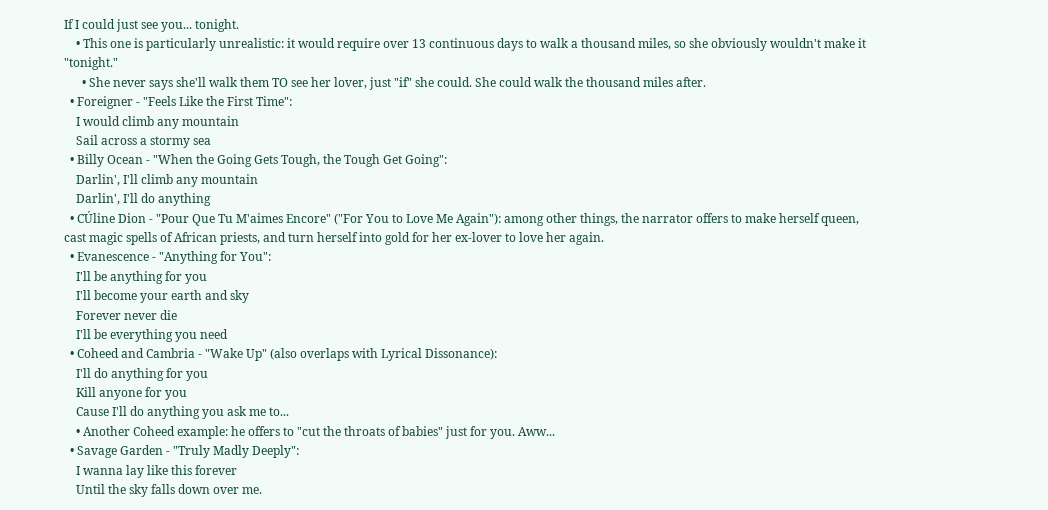If I could just see you... tonight.
    • This one is particularly unrealistic: it would require over 13 continuous days to walk a thousand miles, so she obviously wouldn't make it "tonight."
      • She never says she'll walk them TO see her lover, just "if" she could. She could walk the thousand miles after.
  • Foreigner - "Feels Like the First Time":
    I would climb any mountain
    Sail across a stormy sea
  • Billy Ocean - "When the Going Gets Tough, the Tough Get Going":
    Darlin', I'll climb any mountain
    Darlin', I'll do anything
  • CÚline Dion - "Pour Que Tu M'aimes Encore" ("For You to Love Me Again"): among other things, the narrator offers to make herself queen, cast magic spells of African priests, and turn herself into gold for her ex-lover to love her again.
  • Evanescence - "Anything for You":
    I'll be anything for you
    I'll become your earth and sky
    Forever never die
    I'll be everything you need
  • Coheed and Cambria - "Wake Up" (also overlaps with Lyrical Dissonance):
    I'll do anything for you
    Kill anyone for you
    Cause I'll do anything you ask me to...
    • Another Coheed example: he offers to "cut the throats of babies" just for you. Aww...
  • Savage Garden - "Truly Madly Deeply":
    I wanna lay like this forever
    Until the sky falls down over me.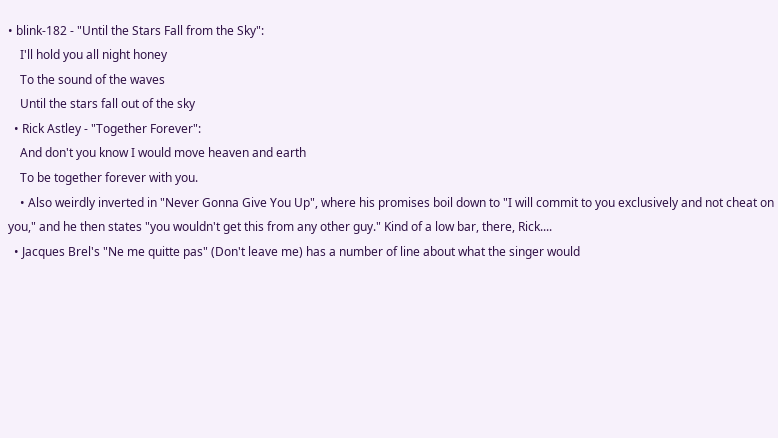• blink-182 - "Until the Stars Fall from the Sky":
    I'll hold you all night honey
    To the sound of the waves
    Until the stars fall out of the sky
  • Rick Astley - "Together Forever":
    And don't you know I would move heaven and earth
    To be together forever with you.
    • Also weirdly inverted in "Never Gonna Give You Up", where his promises boil down to "I will commit to you exclusively and not cheat on you," and he then states "you wouldn't get this from any other guy." Kind of a low bar, there, Rick....
  • Jacques Brel's "Ne me quitte pas" (Don't leave me) has a number of line about what the singer would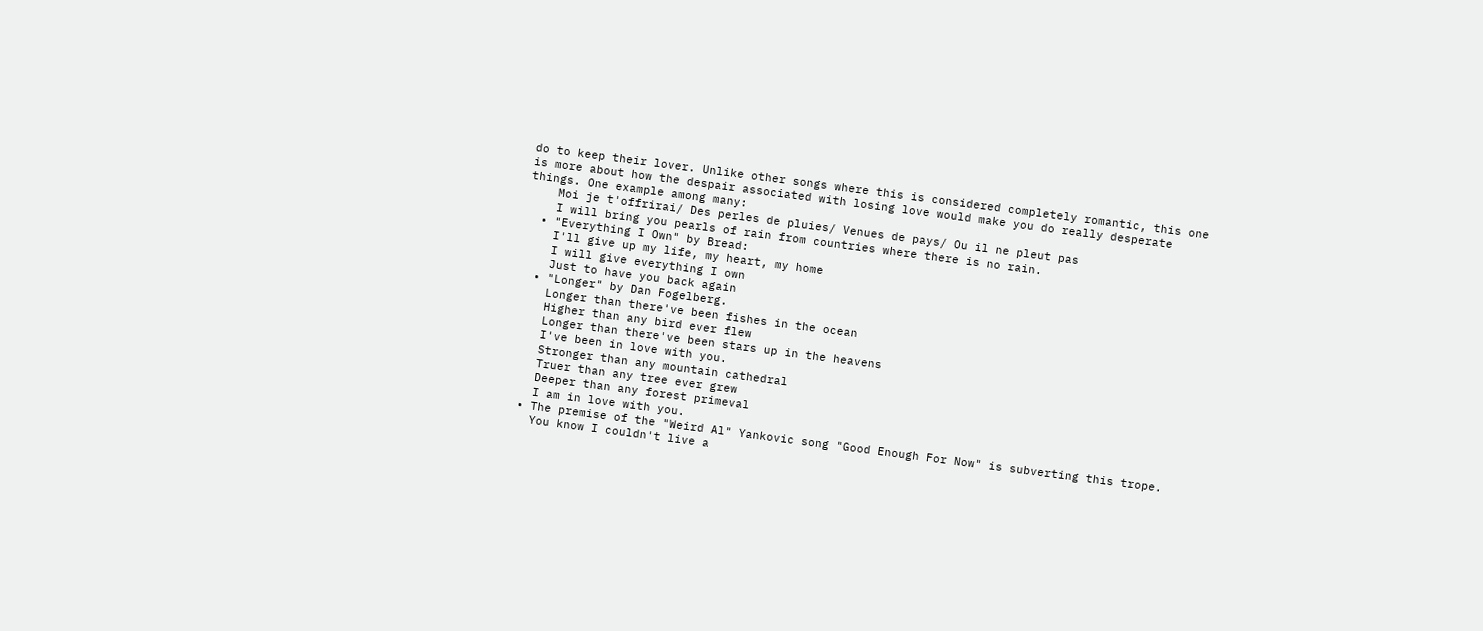do to keep their lover. Unlike other songs where this is considered completely romantic, this one is more about how the despair associated with losing love would make you do really desperate things. One example among many:
    Moi je t'offrirai/ Des perles de pluies/ Venues de pays/ Ou il ne pleut pas
    I will bring you pearls of rain from countries where there is no rain.
  • "Everything I Own" by Bread:
    I'll give up my life, my heart, my home
    I will give everything I own
    Just to have you back again
  • "Longer" by Dan Fogelberg.
    Longer than there've been fishes in the ocean
    Higher than any bird ever flew
    Longer than there've been stars up in the heavens
    I've been in love with you.
    Stronger than any mountain cathedral
    Truer than any tree ever grew
    Deeper than any forest primeval
    I am in love with you.
  • The premise of the "Weird Al" Yankovic song "Good Enough For Now" is subverting this trope.
    You know I couldn't live a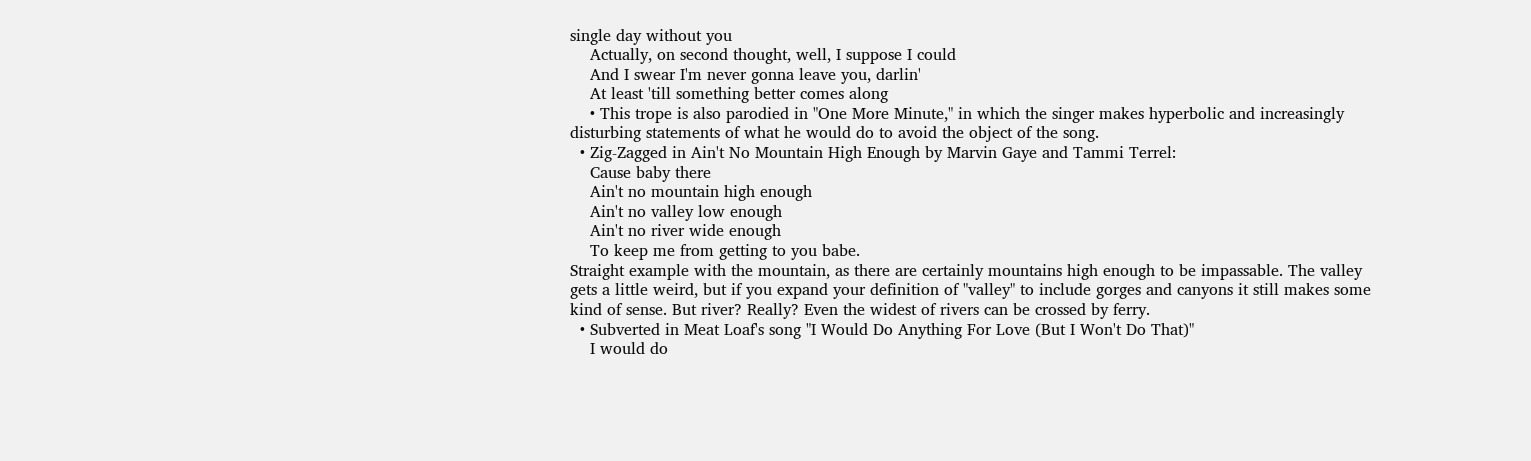single day without you
    Actually, on second thought, well, I suppose I could
    And I swear I'm never gonna leave you, darlin'
    At least 'till something better comes along
    • This trope is also parodied in "One More Minute," in which the singer makes hyperbolic and increasingly disturbing statements of what he would do to avoid the object of the song.
  • Zig-Zagged in Ain't No Mountain High Enough by Marvin Gaye and Tammi Terrel:
    Cause baby there
    Ain't no mountain high enough
    Ain't no valley low enough
    Ain't no river wide enough
    To keep me from getting to you babe.
Straight example with the mountain, as there are certainly mountains high enough to be impassable. The valley gets a little weird, but if you expand your definition of "valley" to include gorges and canyons it still makes some kind of sense. But river? Really? Even the widest of rivers can be crossed by ferry.
  • Subverted in Meat Loaf's song "I Would Do Anything For Love (But I Won't Do That)"
    I would do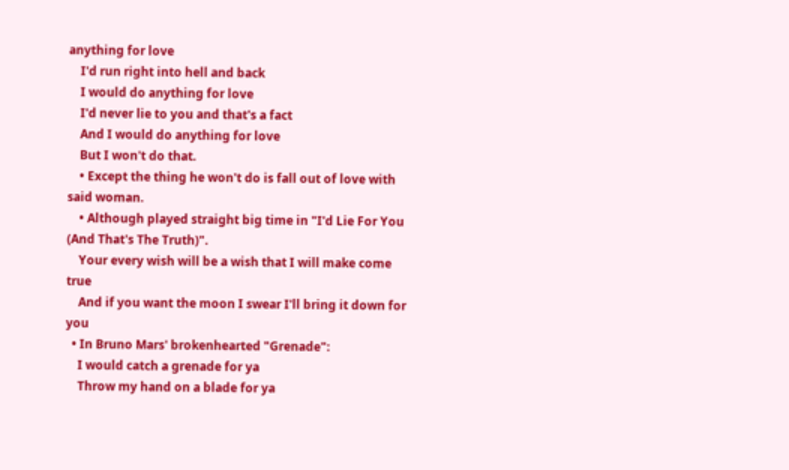anything for love
    I'd run right into hell and back
    I would do anything for love
    I'd never lie to you and that's a fact
    And I would do anything for love
    But I won't do that.
    • Except the thing he won't do is fall out of love with said woman.
    • Although played straight big time in "I'd Lie For You (And That's The Truth)".
    Your every wish will be a wish that I will make come true
    And if you want the moon I swear I'll bring it down for you
  • In Bruno Mars' brokenhearted "Grenade":
    I would catch a grenade for ya
    Throw my hand on a blade for ya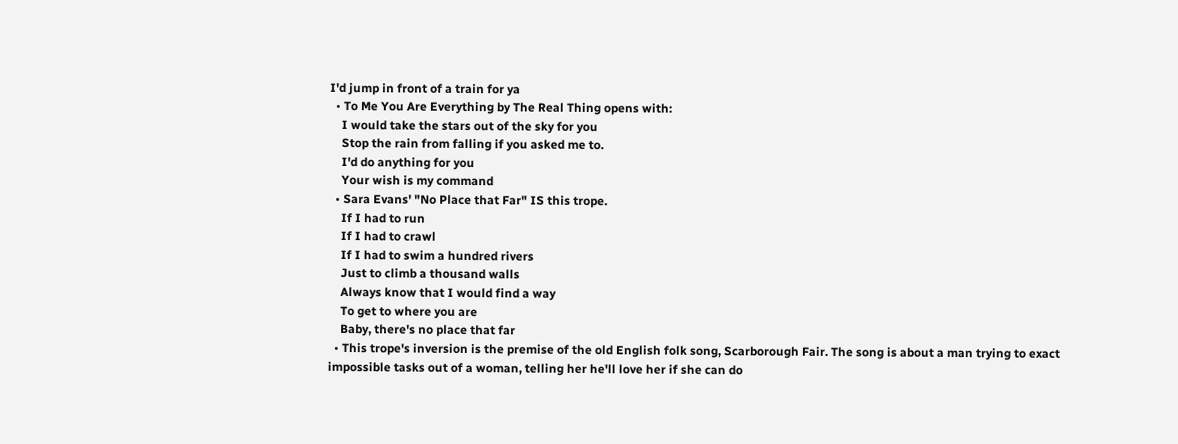I'd jump in front of a train for ya
  • To Me You Are Everything by The Real Thing opens with:
    I would take the stars out of the sky for you
    Stop the rain from falling if you asked me to.
    I'd do anything for you
    Your wish is my command
  • Sara Evans' "No Place that Far" IS this trope.
    If I had to run
    If I had to crawl
    If I had to swim a hundred rivers
    Just to climb a thousand walls
    Always know that I would find a way
    To get to where you are
    Baby, there's no place that far
  • This trope's inversion is the premise of the old English folk song, Scarborough Fair. The song is about a man trying to exact impossible tasks out of a woman, telling her he'll love her if she can do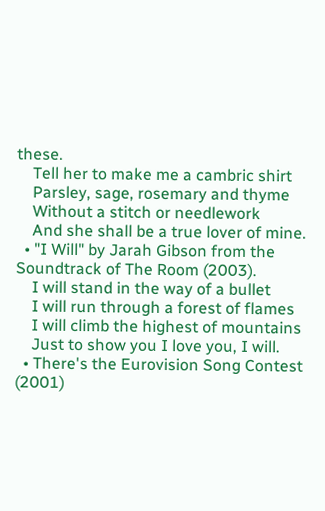these.
    Tell her to make me a cambric shirt
    Parsley, sage, rosemary and thyme
    Without a stitch or needlework
    And she shall be a true lover of mine.
  • "I Will" by Jarah Gibson from the Soundtrack of The Room (2003).
    I will stand in the way of a bullet
    I will run through a forest of flames
    I will climb the highest of mountains
    Just to show you I love you, I will.
  • There's the Eurovision Song Contest (2001)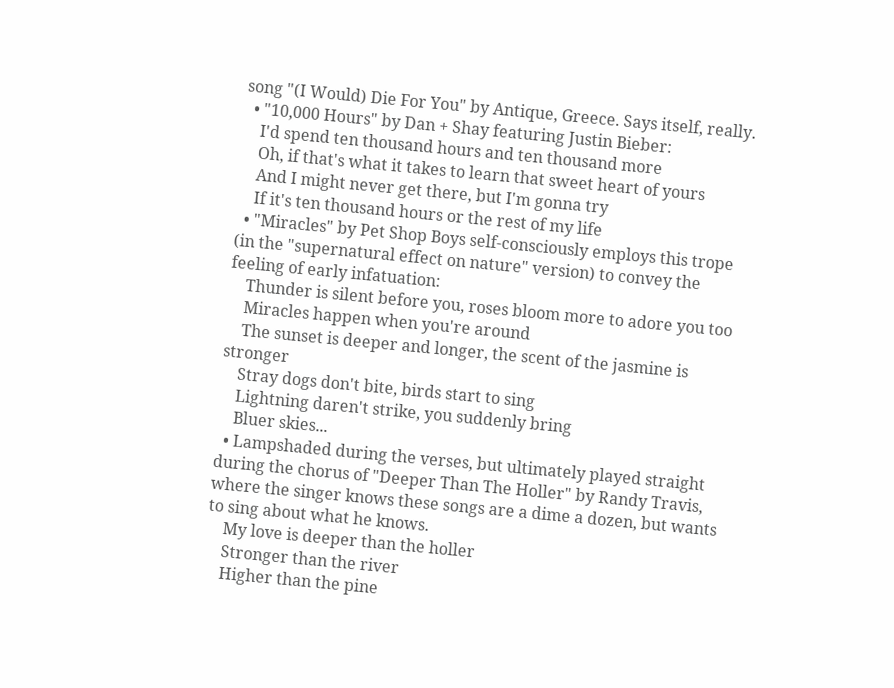song "(I Would) Die For You" by Antique, Greece. Says itself, really.
  • "10,000 Hours" by Dan + Shay featuring Justin Bieber:
    I'd spend ten thousand hours and ten thousand more
    Oh, if that's what it takes to learn that sweet heart of yours
    And I might never get there, but I'm gonna try
    If it's ten thousand hours or the rest of my life
  • "Miracles" by Pet Shop Boys self-consciously employs this trope (in the "supernatural effect on nature" version) to convey the feeling of early infatuation:
    Thunder is silent before you, roses bloom more to adore you too
    Miracles happen when you're around
    The sunset is deeper and longer, the scent of the jasmine is stronger
    Stray dogs don't bite, birds start to sing
    Lightning daren't strike, you suddenly bring
    Bluer skies...
  • Lampshaded during the verses, but ultimately played straight during the chorus of "Deeper Than The Holler" by Randy Travis, where the singer knows these songs are a dime a dozen, but wants to sing about what he knows.
    My love is deeper than the holler
    Stronger than the river
    Higher than the pine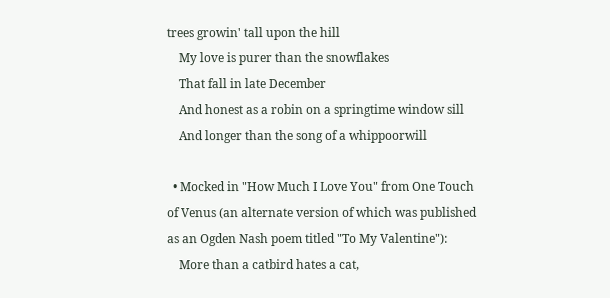trees growin' tall upon the hill
    My love is purer than the snowflakes
    That fall in late December
    And honest as a robin on a springtime window sill
    And longer than the song of a whippoorwill

  • Mocked in "How Much I Love You" from One Touch of Venus (an alternate version of which was published as an Ogden Nash poem titled "To My Valentine"):
    More than a catbird hates a cat,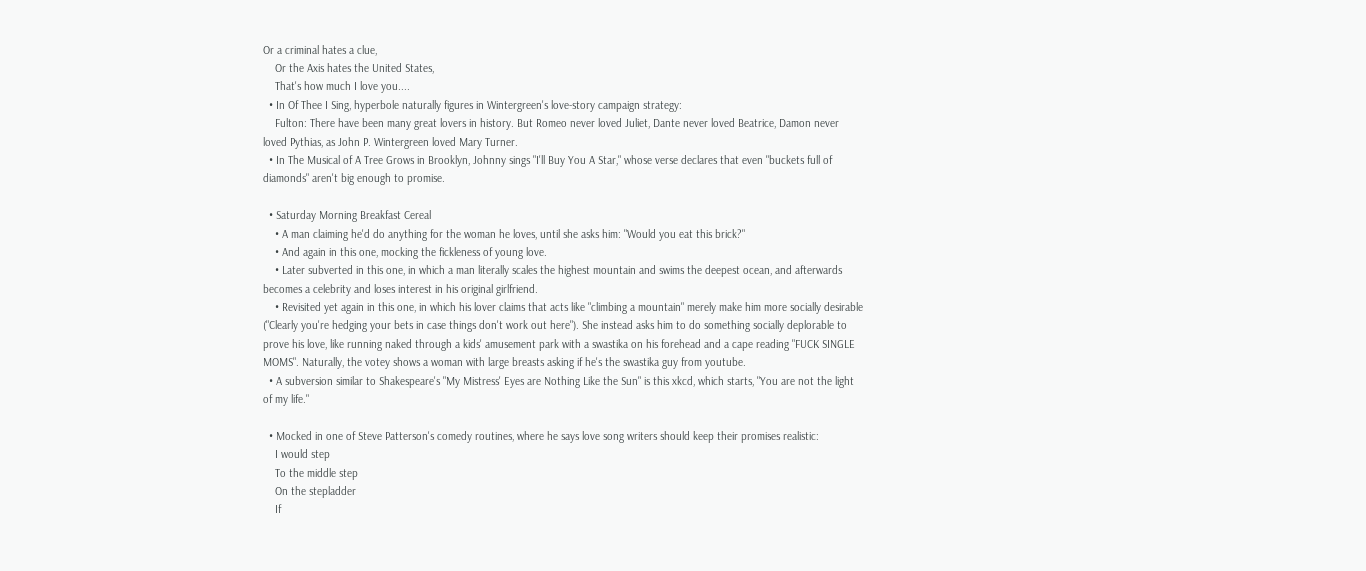Or a criminal hates a clue,
    Or the Axis hates the United States,
    That's how much I love you....
  • In Of Thee I Sing, hyperbole naturally figures in Wintergreen's love-story campaign strategy:
    Fulton: There have been many great lovers in history. But Romeo never loved Juliet, Dante never loved Beatrice, Damon never loved Pythias, as John P. Wintergreen loved Mary Turner.
  • In The Musical of A Tree Grows in Brooklyn, Johnny sings "I'll Buy You A Star," whose verse declares that even "buckets full of diamonds" aren't big enough to promise.

  • Saturday Morning Breakfast Cereal
    • A man claiming he'd do anything for the woman he loves, until she asks him: "Would you eat this brick?"
    • And again in this one, mocking the fickleness of young love.
    • Later subverted in this one, in which a man literally scales the highest mountain and swims the deepest ocean, and afterwards becomes a celebrity and loses interest in his original girlfriend.
    • Revisited yet again in this one, in which his lover claims that acts like "climbing a mountain" merely make him more socially desirable ("Clearly you're hedging your bets in case things don't work out here"). She instead asks him to do something socially deplorable to prove his love, like running naked through a kids' amusement park with a swastika on his forehead and a cape reading "FUCK SINGLE MOMS". Naturally, the votey shows a woman with large breasts asking if he's the swastika guy from youtube.
  • A subversion similar to Shakespeare's "My Mistress' Eyes are Nothing Like the Sun" is this xkcd, which starts, "You are not the light of my life."

  • Mocked in one of Steve Patterson's comedy routines, where he says love song writers should keep their promises realistic:
    I would step
    To the middle step
    On the stepladder
    If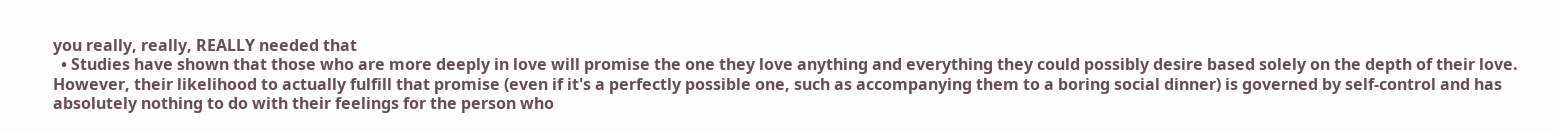you really, really, REALLY needed that
  • Studies have shown that those who are more deeply in love will promise the one they love anything and everything they could possibly desire based solely on the depth of their love. However, their likelihood to actually fulfill that promise (even if it's a perfectly possible one, such as accompanying them to a boring social dinner) is governed by self-control and has absolutely nothing to do with their feelings for the person who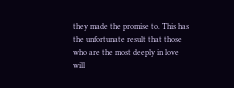they made the promise to. This has the unfortunate result that those who are the most deeply in love will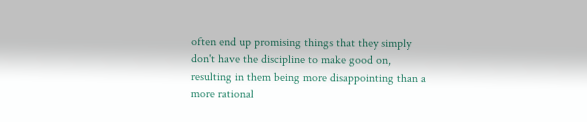often end up promising things that they simply don't have the discipline to make good on, resulting in them being more disappointing than a more rational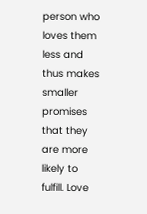person who loves them less and thus makes smaller promises that they are more likely to fulfill. Love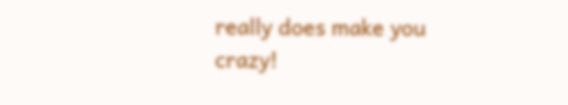really does make you crazy!